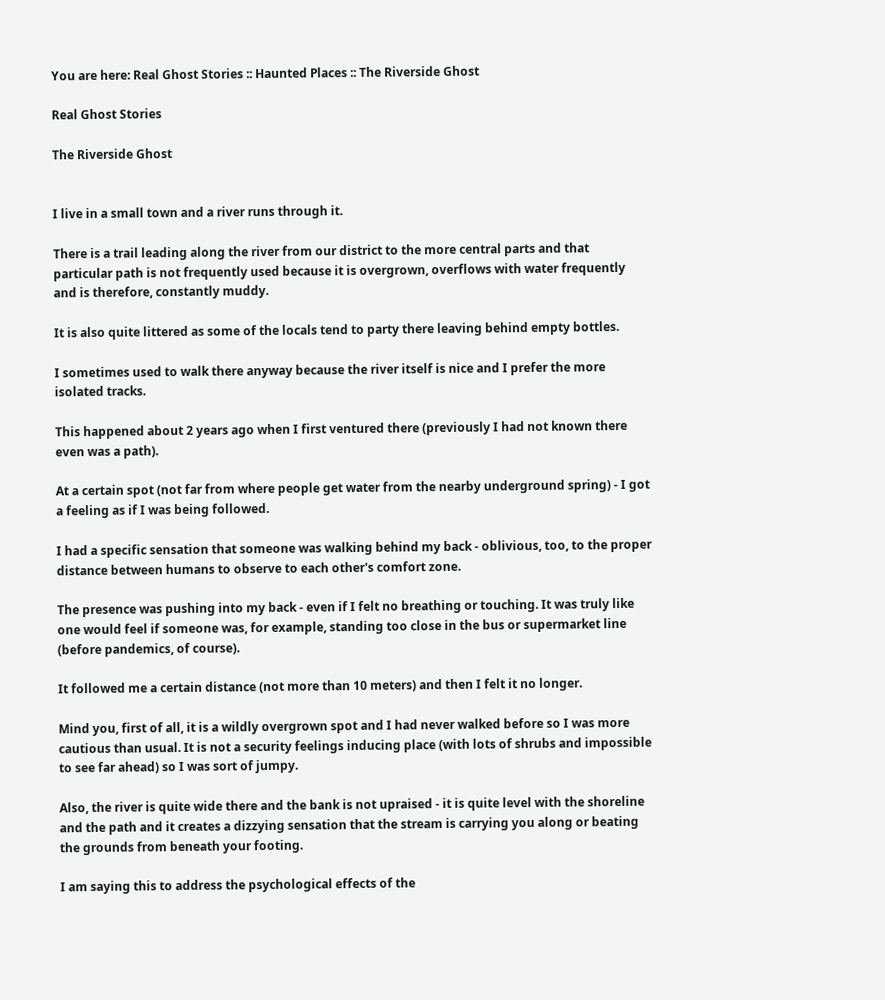You are here: Real Ghost Stories :: Haunted Places :: The Riverside Ghost

Real Ghost Stories

The Riverside Ghost


I live in a small town and a river runs through it.

There is a trail leading along the river from our district to the more central parts and that particular path is not frequently used because it is overgrown, overflows with water frequently and is therefore, constantly muddy.

It is also quite littered as some of the locals tend to party there leaving behind empty bottles.

I sometimes used to walk there anyway because the river itself is nice and I prefer the more isolated tracks.

This happened about 2 years ago when I first ventured there (previously I had not known there even was a path).

At a certain spot (not far from where people get water from the nearby underground spring) - I got a feeling as if I was being followed.

I had a specific sensation that someone was walking behind my back - oblivious, too, to the proper distance between humans to observe to each other's comfort zone.

The presence was pushing into my back - even if I felt no breathing or touching. It was truly like one would feel if someone was, for example, standing too close in the bus or supermarket line (before pandemics, of course).

It followed me a certain distance (not more than 10 meters) and then I felt it no longer.

Mind you, first of all, it is a wildly overgrown spot and I had never walked before so I was more cautious than usual. It is not a security feelings inducing place (with lots of shrubs and impossible to see far ahead) so I was sort of jumpy.

Also, the river is quite wide there and the bank is not upraised - it is quite level with the shoreline and the path and it creates a dizzying sensation that the stream is carrying you along or beating the grounds from beneath your footing.

I am saying this to address the psychological effects of the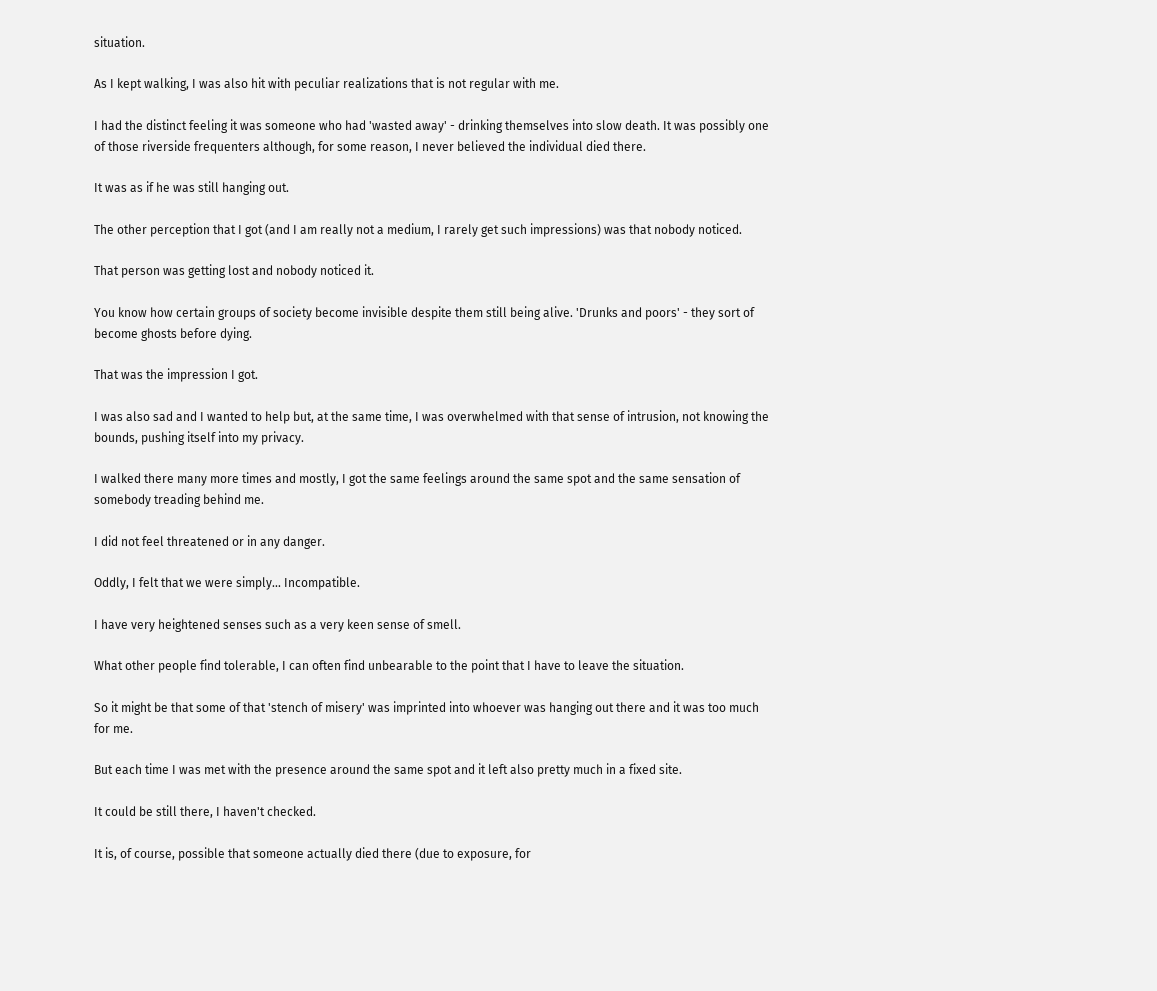situation.

As I kept walking, I was also hit with peculiar realizations that is not regular with me.

I had the distinct feeling it was someone who had 'wasted away' - drinking themselves into slow death. It was possibly one of those riverside frequenters although, for some reason, I never believed the individual died there.

It was as if he was still hanging out.

The other perception that I got (and I am really not a medium, I rarely get such impressions) was that nobody noticed.

That person was getting lost and nobody noticed it.

You know how certain groups of society become invisible despite them still being alive. 'Drunks and poors' - they sort of become ghosts before dying.

That was the impression I got.

I was also sad and I wanted to help but, at the same time, I was overwhelmed with that sense of intrusion, not knowing the bounds, pushing itself into my privacy.

I walked there many more times and mostly, I got the same feelings around the same spot and the same sensation of somebody treading behind me.

I did not feel threatened or in any danger.

Oddly, I felt that we were simply... Incompatible.

I have very heightened senses such as a very keen sense of smell.

What other people find tolerable, I can often find unbearable to the point that I have to leave the situation.

So it might be that some of that 'stench of misery' was imprinted into whoever was hanging out there and it was too much for me.

But each time I was met with the presence around the same spot and it left also pretty much in a fixed site.

It could be still there, I haven't checked.

It is, of course, possible that someone actually died there (due to exposure, for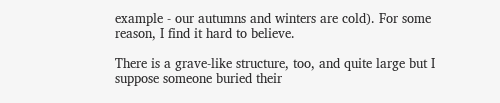example - our autumns and winters are cold). For some reason, I find it hard to believe.

There is a grave-like structure, too, and quite large but I suppose someone buried their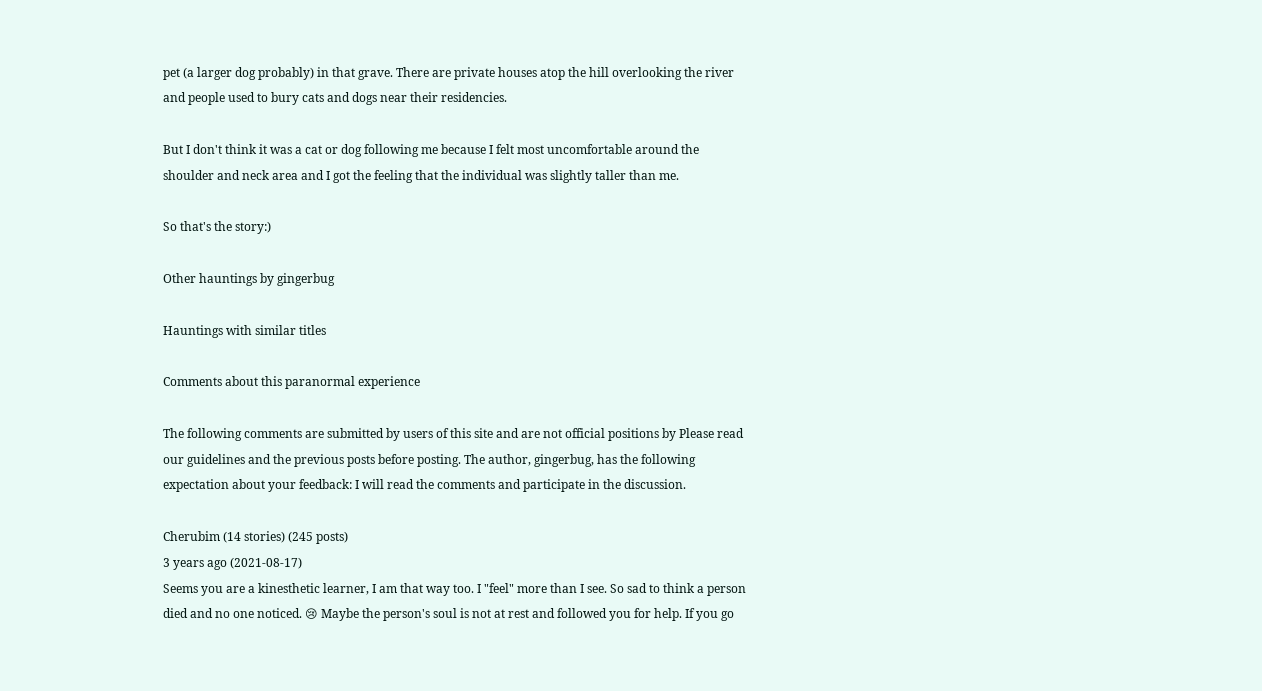pet (a larger dog probably) in that grave. There are private houses atop the hill overlooking the river and people used to bury cats and dogs near their residencies.

But I don't think it was a cat or dog following me because I felt most uncomfortable around the shoulder and neck area and I got the feeling that the individual was slightly taller than me.

So that's the story:)

Other hauntings by gingerbug

Hauntings with similar titles

Comments about this paranormal experience

The following comments are submitted by users of this site and are not official positions by Please read our guidelines and the previous posts before posting. The author, gingerbug, has the following expectation about your feedback: I will read the comments and participate in the discussion.

Cherubim (14 stories) (245 posts)
3 years ago (2021-08-17)
Seems you are a kinesthetic learner, I am that way too. I "feel" more than I see. So sad to think a person died and no one noticed. 😢 Maybe the person's soul is not at rest and followed you for help. If you go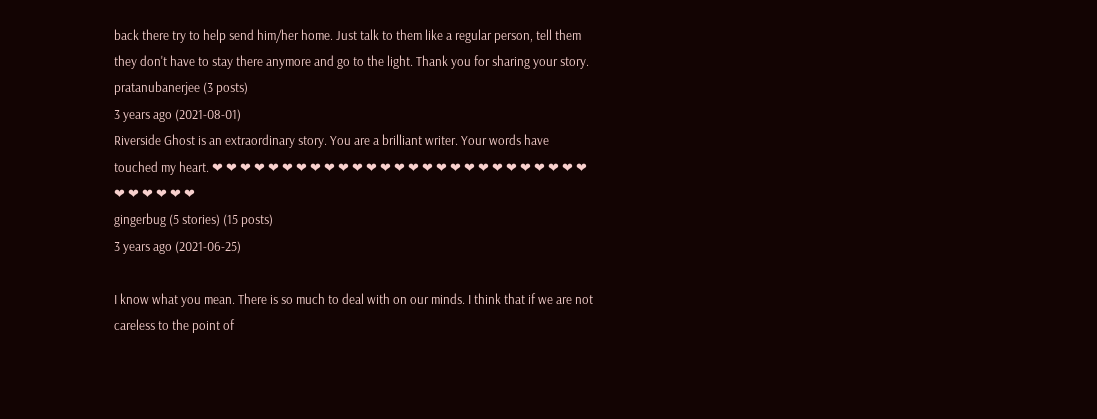back there try to help send him/her home. Just talk to them like a regular person, tell them they don't have to stay there anymore and go to the light. Thank you for sharing your story.
pratanubanerjee (3 posts)
3 years ago (2021-08-01)
Riverside Ghost is an extraordinary story. You are a brilliant writer. Your words have touched my heart. ❤ ❤ ❤ ❤ ❤ ❤ ❤ ❤ ❤ ❤ ❤ ❤ ❤ ❤ ❤ ❤ ❤ ❤ ❤ ❤ ❤ ❤ ❤ ❤ ❤ ❤ ❤ ❤ ❤ ❤ ❤ ❤ ❤
gingerbug (5 stories) (15 posts)
3 years ago (2021-06-25)

I know what you mean. There is so much to deal with on our minds. I think that if we are not careless to the point of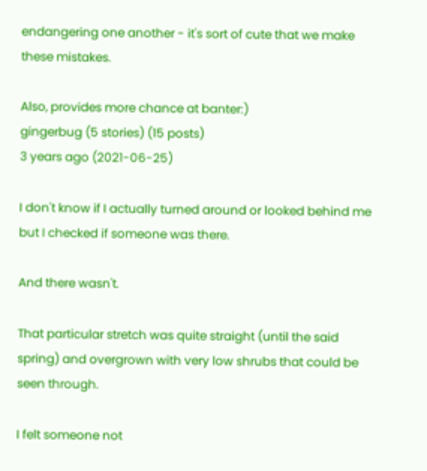endangering one another - it's sort of cute that we make these mistakes.

Also, provides more chance at banter:)
gingerbug (5 stories) (15 posts)
3 years ago (2021-06-25)

I don't know if I actually turned around or looked behind me but I checked if someone was there.

And there wasn't.

That particular stretch was quite straight (until the said spring) and overgrown with very low shrubs that could be seen through.

I felt someone not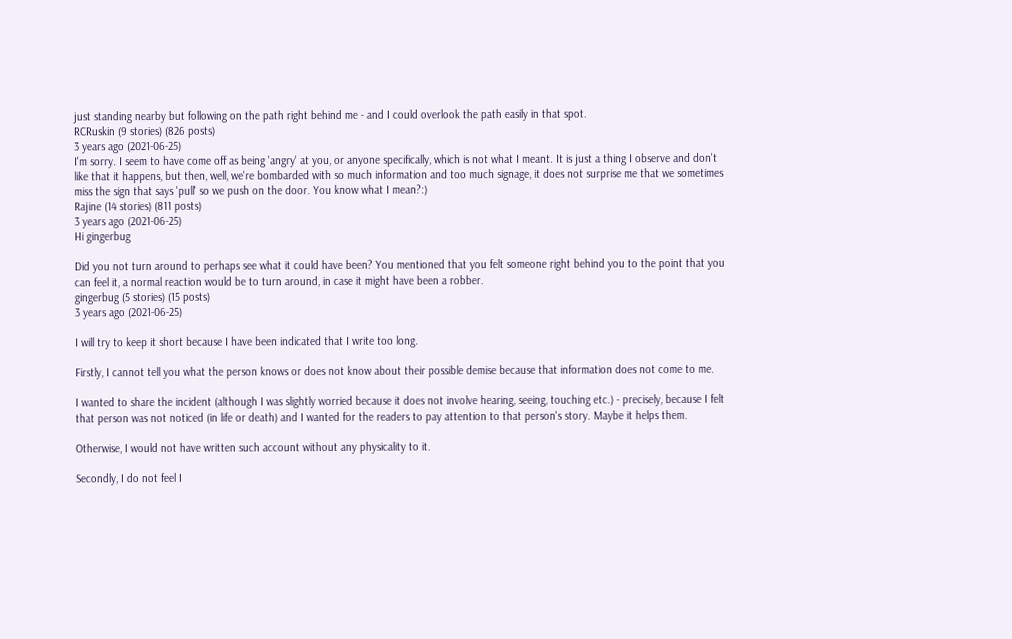just standing nearby but following on the path right behind me - and I could overlook the path easily in that spot.
RCRuskin (9 stories) (826 posts)
3 years ago (2021-06-25)
I'm sorry. I seem to have come off as being 'angry' at you, or anyone specifically, which is not what I meant. It is just a thing I observe and don't like that it happens, but then, well, we're bombarded with so much information and too much signage, it does not surprise me that we sometimes miss the sign that says 'pull' so we push on the door. You know what I mean?:)
Rajine (14 stories) (811 posts)
3 years ago (2021-06-25)
Hi gingerbug

Did you not turn around to perhaps see what it could have been? You mentioned that you felt someone right behind you to the point that you can feel it, a normal reaction would be to turn around, in case it might have been a robber.
gingerbug (5 stories) (15 posts)
3 years ago (2021-06-25)

I will try to keep it short because I have been indicated that I write too long.

Firstly, I cannot tell you what the person knows or does not know about their possible demise because that information does not come to me.

I wanted to share the incident (although I was slightly worried because it does not involve hearing, seeing, touching etc.) - precisely, because I felt that person was not noticed (in life or death) and I wanted for the readers to pay attention to that person's story. Maybe it helps them.

Otherwise, I would not have written such account without any physicality to it.

Secondly, I do not feel I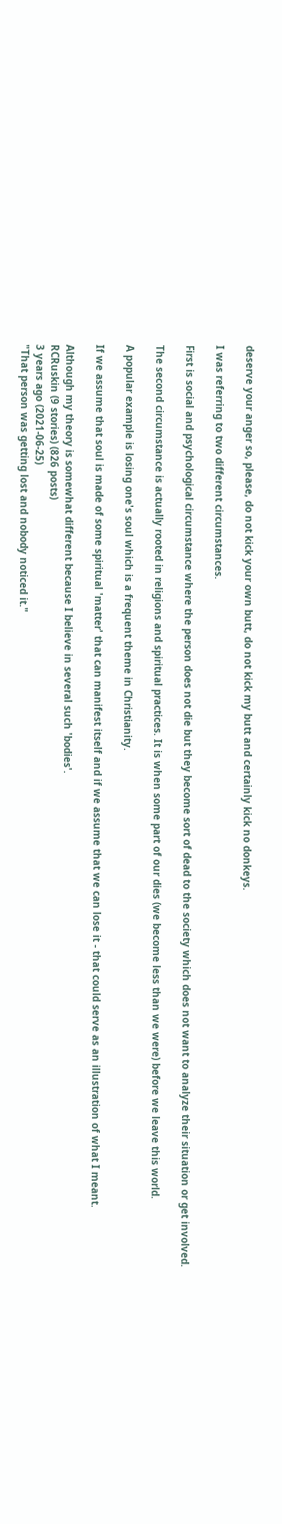deserve your anger so, please, do not kick your own butt, do not kick my butt and certainly kick no donkeys.

I was referring to two different circumstances.

First is social and psychological circumstance where the person does not die but they become sort of dead to the society which does not want to analyze their situation or get involved.

The second circumstance is actually rooted in religions and spiritual practices. It is when some part of our dies (we become less than we were) before we leave this world.

A popular example is losing one's soul which is a frequent theme in Christianity.

If we assume that soul is made of some spiritual 'matter' that can manifest itself and if we assume that we can lose it - that could serve as an illustration of what I meant.

Although my theory is somewhat different because I believe in several such 'bodies'.
RCRuskin (9 stories) (826 posts)
3 years ago (2021-06-25)
"That person was getting lost and nobody noticed it."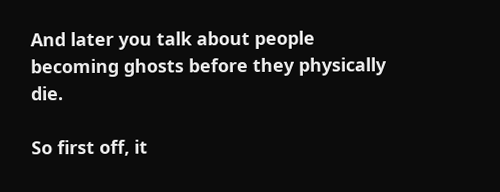And later you talk about people becoming ghosts before they physically die.

So first off, it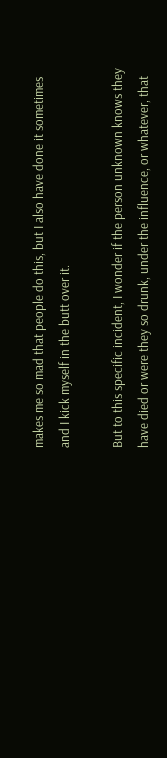makes me so mad that people do this, but I also have done it sometimes and I kick myself in the butt over it.

But to this specific incident, I wonder if the person unknown knows they have died or were they so drunk, under the influence, or whatever, that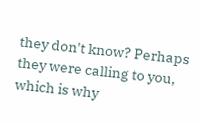they don't know? Perhaps they were calling to you, which is why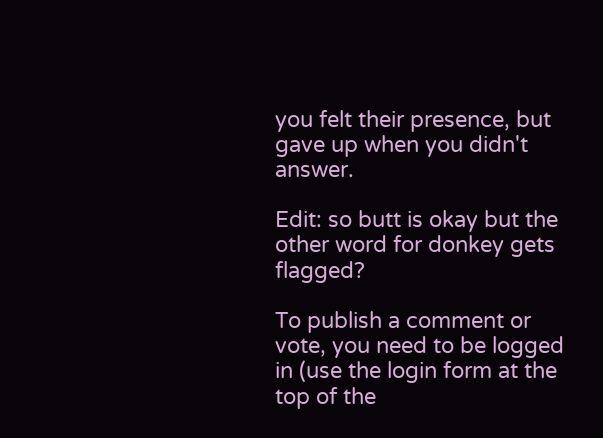you felt their presence, but gave up when you didn't answer.

Edit: so butt is okay but the other word for donkey gets flagged?

To publish a comment or vote, you need to be logged in (use the login form at the top of the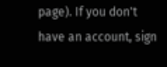page). If you don't have an account, sign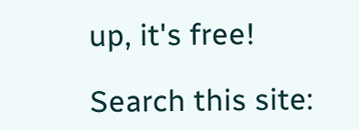up, it's free!

Search this site: